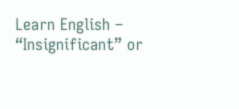Learn English – “Insignificant” or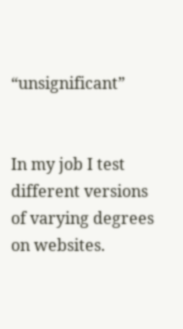“unsignificant”


In my job I test different versions of varying degrees on websites.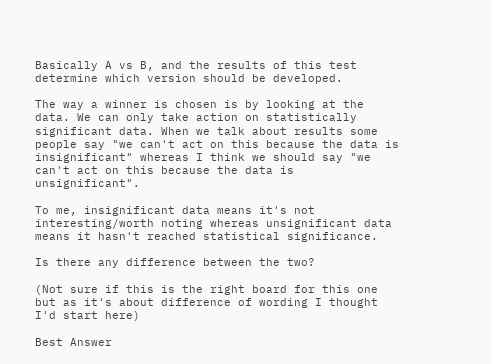Basically A vs B, and the results of this test determine which version should be developed.

The way a winner is chosen is by looking at the data. We can only take action on statistically significant data. When we talk about results some people say "we can't act on this because the data is insignificant" whereas I think we should say "we can't act on this because the data is unsignificant".

To me, insignificant data means it's not interesting/worth noting whereas unsignificant data means it hasn't reached statistical significance.

Is there any difference between the two?

(Not sure if this is the right board for this one but as it's about difference of wording I thought I'd start here)

Best Answer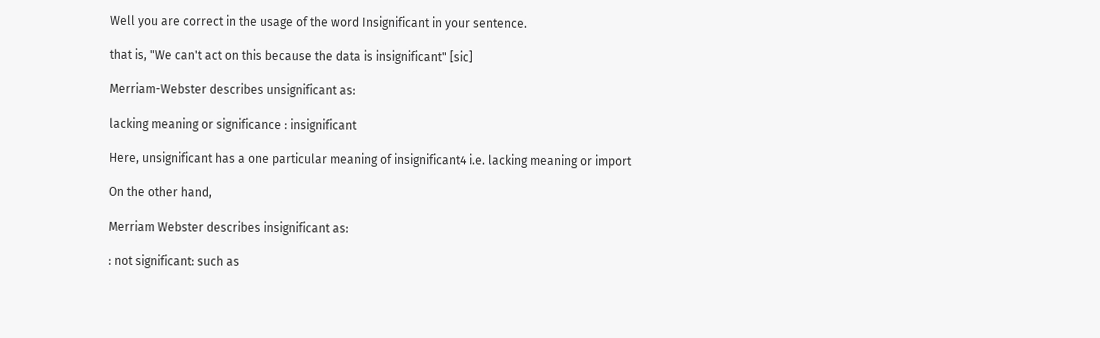Well you are correct in the usage of the word Insignificant in your sentence.

that is, "We can't act on this because the data is insignificant" [sic]

Merriam-Webster describes unsignificant as:

lacking meaning or significance : insignificant

Here, unsignificant has a one particular meaning of insignificant4 i.e. lacking meaning or import

On the other hand,

Merriam Webster describes insignificant as:

: not significant: such as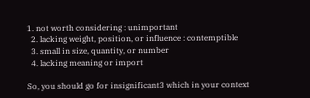1. not worth considering : unimportant
  2. lacking weight, position, or influence : contemptible
  3. small in size, quantity, or number
  4. lacking meaning or import

So, you should go for insignificant3 which in your context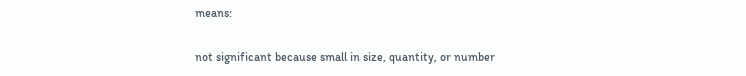means:

not significant because small in size, quantity, or number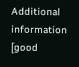Additional information [good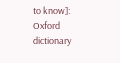to know]: Oxford dictionary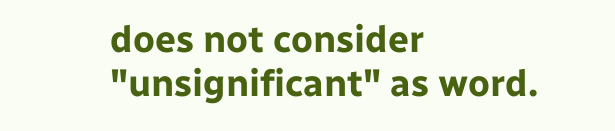does not consider "unsignificant" as word.